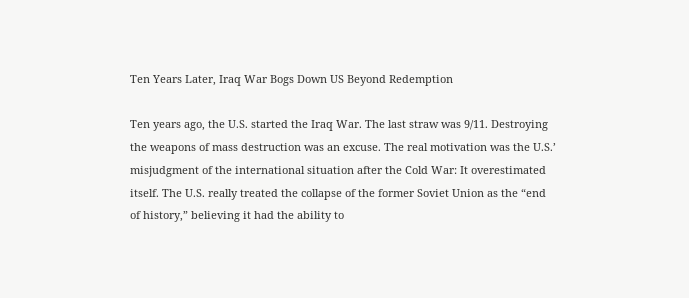Ten Years Later, Iraq War Bogs Down US Beyond Redemption

Ten years ago, the U.S. started the Iraq War. The last straw was 9/11. Destroying the weapons of mass destruction was an excuse. The real motivation was the U.S.’ misjudgment of the international situation after the Cold War: It overestimated itself. The U.S. really treated the collapse of the former Soviet Union as the “end of history,” believing it had the ability to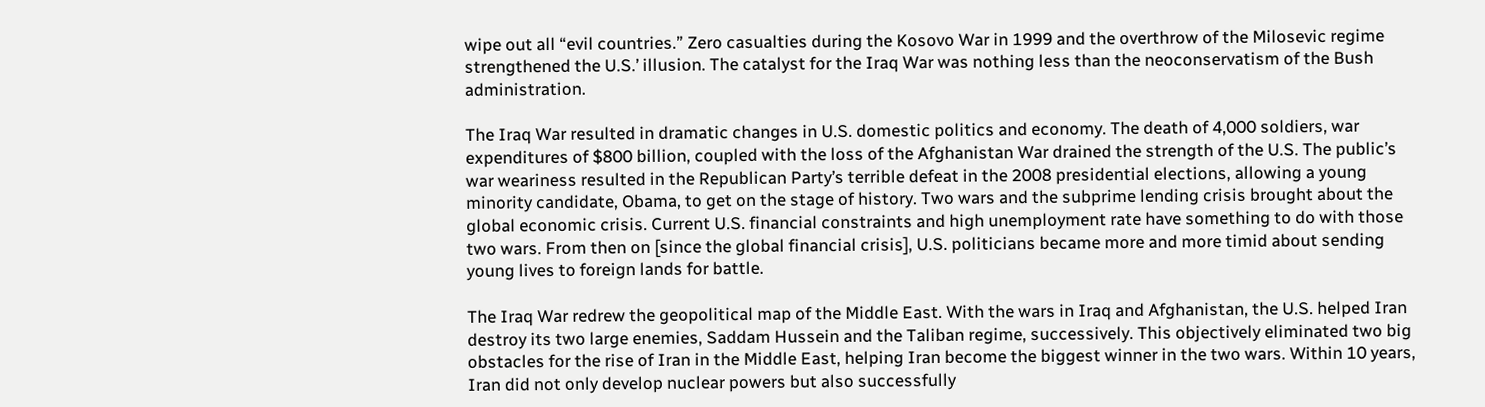wipe out all “evil countries.” Zero casualties during the Kosovo War in 1999 and the overthrow of the Milosevic regime strengthened the U.S.’ illusion. The catalyst for the Iraq War was nothing less than the neoconservatism of the Bush administration.

The Iraq War resulted in dramatic changes in U.S. domestic politics and economy. The death of 4,000 soldiers, war expenditures of $800 billion, coupled with the loss of the Afghanistan War drained the strength of the U.S. The public’s war weariness resulted in the Republican Party’s terrible defeat in the 2008 presidential elections, allowing a young minority candidate, Obama, to get on the stage of history. Two wars and the subprime lending crisis brought about the global economic crisis. Current U.S. financial constraints and high unemployment rate have something to do with those two wars. From then on [since the global financial crisis], U.S. politicians became more and more timid about sending young lives to foreign lands for battle.

The Iraq War redrew the geopolitical map of the Middle East. With the wars in Iraq and Afghanistan, the U.S. helped Iran destroy its two large enemies, Saddam Hussein and the Taliban regime, successively. This objectively eliminated two big obstacles for the rise of Iran in the Middle East, helping Iran become the biggest winner in the two wars. Within 10 years, Iran did not only develop nuclear powers but also successfully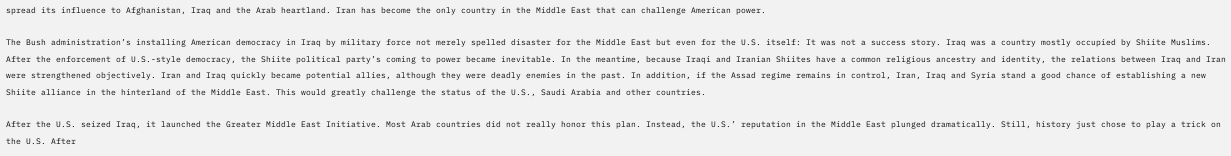spread its influence to Afghanistan, Iraq and the Arab heartland. Iran has become the only country in the Middle East that can challenge American power.

The Bush administration’s installing American democracy in Iraq by military force not merely spelled disaster for the Middle East but even for the U.S. itself: It was not a success story. Iraq was a country mostly occupied by Shiite Muslims. After the enforcement of U.S.-style democracy, the Shiite political party’s coming to power became inevitable. In the meantime, because Iraqi and Iranian Shiites have a common religious ancestry and identity, the relations between Iraq and Iran were strengthened objectively. Iran and Iraq quickly became potential allies, although they were deadly enemies in the past. In addition, if the Assad regime remains in control, Iran, Iraq and Syria stand a good chance of establishing a new Shiite alliance in the hinterland of the Middle East. This would greatly challenge the status of the U.S., Saudi Arabia and other countries.

After the U.S. seized Iraq, it launched the Greater Middle East Initiative. Most Arab countries did not really honor this plan. Instead, the U.S.’ reputation in the Middle East plunged dramatically. Still, history just chose to play a trick on the U.S. After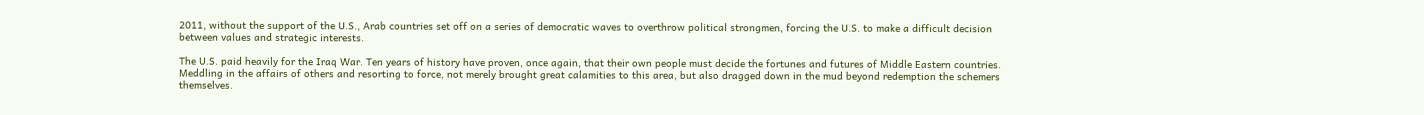2011, without the support of the U.S., Arab countries set off on a series of democratic waves to overthrow political strongmen, forcing the U.S. to make a difficult decision between values and strategic interests.

The U.S. paid heavily for the Iraq War. Ten years of history have proven, once again, that their own people must decide the fortunes and futures of Middle Eastern countries. Meddling in the affairs of others and resorting to force, not merely brought great calamities to this area, but also dragged down in the mud beyond redemption the schemers themselves.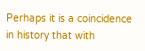Perhaps it is a coincidence in history that with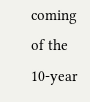coming of the 10-year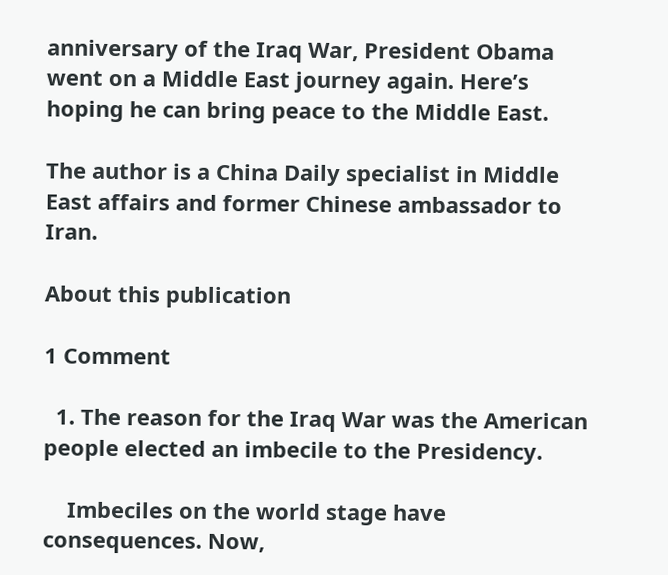anniversary of the Iraq War, President Obama went on a Middle East journey again. Here’s hoping he can bring peace to the Middle East.

The author is a China Daily specialist in Middle East affairs and former Chinese ambassador to Iran.

About this publication

1 Comment

  1. The reason for the Iraq War was the American people elected an imbecile to the Presidency.

    Imbeciles on the world stage have consequences. Now,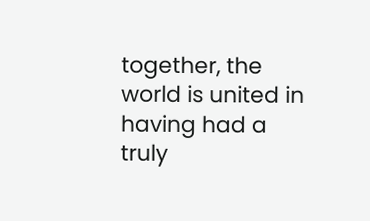together, the world is united in having had a truly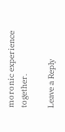moronic experience together.

Leave a Reply